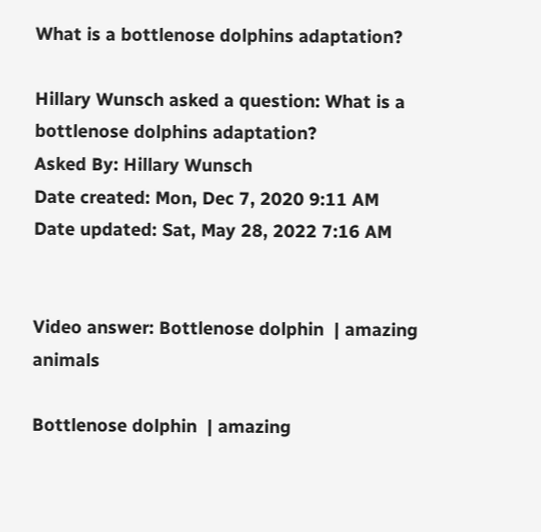What is a bottlenose dolphins adaptation?

Hillary Wunsch asked a question: What is a bottlenose dolphins adaptation?
Asked By: Hillary Wunsch
Date created: Mon, Dec 7, 2020 9:11 AM
Date updated: Sat, May 28, 2022 7:16 AM


Video answer: Bottlenose dolphin  | amazing animals

Bottlenose dolphin  | amazing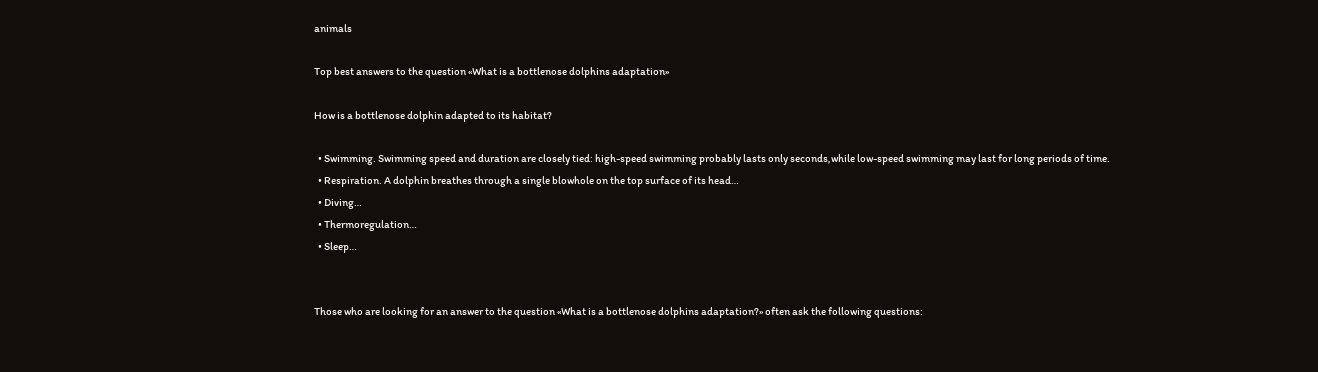animals

Top best answers to the question «What is a bottlenose dolphins adaptation»

How is a bottlenose dolphin adapted to its habitat?

  • Swimming. Swimming speed and duration are closely tied: high-speed swimming probably lasts only seconds,while low-speed swimming may last for long periods of time.
  • Respiration. A dolphin breathes through a single blowhole on the top surface of its head…
  • Diving…
  • Thermoregulation…
  • Sleep…


Those who are looking for an answer to the question «What is a bottlenose dolphins adaptation?» often ask the following questions: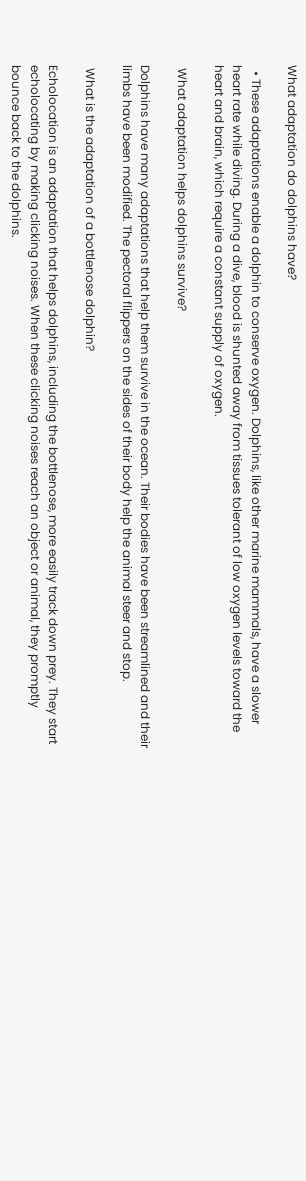What adaptation do dolphins have?

  • These adaptations enable a dolphin to conserve oxygen. Dolphins, like other marine mammals, have a slower heart rate while diving. During a dive, blood is shunted away from tissues tolerant of low oxygen levels toward the heart and brain, which require a constant supply of oxygen.

 What adaptation helps dolphins survive?

Dolphins have many adaptations that help them survive in the ocean. Their bodies have been streamlined and their limbs have been modified. The pectoral flippers on the sides of their body help the animal steer and stop.

 What is the adaptation of a bottlenose dolphin?

Echolocation is an adaptation that helps dolphins, including the bottlenose, more easily track down prey. They start echolocating by making clicking noises. When these clicking noises reach an object or animal, they promptly bounce back to the dolphins.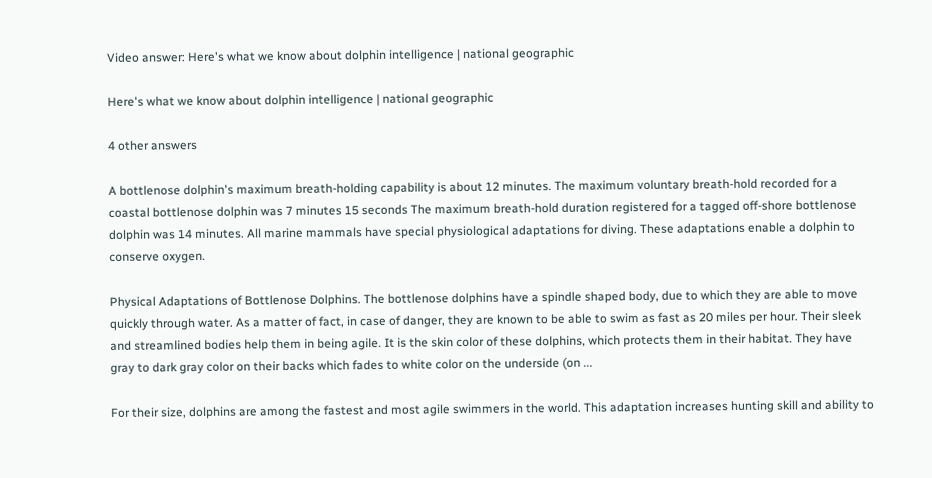Video answer: Here's what we know about dolphin intelligence | national geographic

Here's what we know about dolphin intelligence | national geographic

4 other answers

A bottlenose dolphin's maximum breath-holding capability is about 12 minutes. The maximum voluntary breath-hold recorded for a coastal bottlenose dolphin was 7 minutes 15 seconds The maximum breath-hold duration registered for a tagged off-shore bottlenose dolphin was 14 minutes. All marine mammals have special physiological adaptations for diving. These adaptations enable a dolphin to conserve oxygen.

Physical Adaptations of Bottlenose Dolphins. The bottlenose dolphins have a spindle shaped body, due to which they are able to move quickly through water. As a matter of fact, in case of danger, they are known to be able to swim as fast as 20 miles per hour. Their sleek and streamlined bodies help them in being agile. It is the skin color of these dolphins, which protects them in their habitat. They have gray to dark gray color on their backs which fades to white color on the underside (on ...

For their size, dolphins are among the fastest and most agile swimmers in the world. This adaptation increases hunting skill and ability to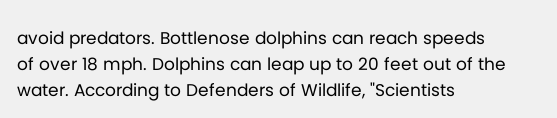avoid predators. Bottlenose dolphins can reach speeds of over 18 mph. Dolphins can leap up to 20 feet out of the water. According to Defenders of Wildlife, "Scientists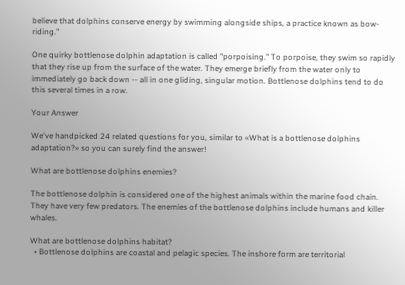believe that dolphins conserve energy by swimming alongside ships, a practice known as bow-riding."

One quirky bottlenose dolphin adaptation is called "porpoising." To porpoise, they swim so rapidly that they rise up from the surface of the water. They emerge briefly from the water only to immediately go back down -- all in one gliding, singular motion. Bottlenose dolphins tend to do this several times in a row.

Your Answer

We've handpicked 24 related questions for you, similar to «What is a bottlenose dolphins adaptation?» so you can surely find the answer!

What are bottlenose dolphins enemies?

The bottlenose dolphin is considered one of the highest animals within the marine food chain. They have very few predators. The enemies of the bottlenose dolphins include humans and killer whales.

What are bottlenose dolphins habitat?
  • Bottlenose dolphins are coastal and pelagic species. The inshore form are territorial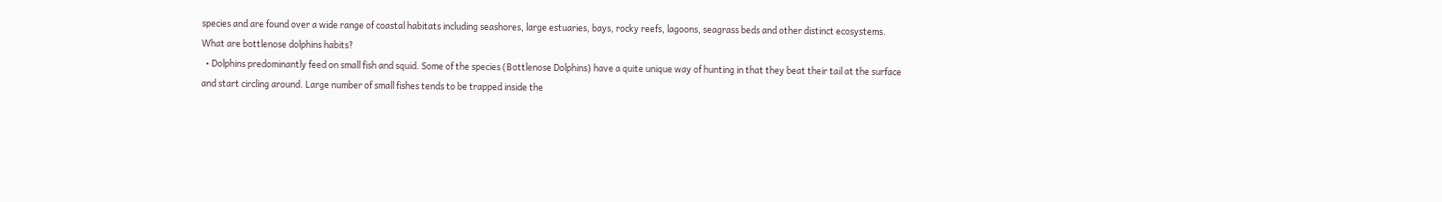species and are found over a wide range of coastal habitats including seashores, large estuaries, bays, rocky reefs, lagoons, seagrass beds and other distinct ecosystems.
What are bottlenose dolphins habits?
  • Dolphins predominantly feed on small fish and squid. Some of the species (Bottlenose Dolphins) have a quite unique way of hunting in that they beat their tail at the surface and start circling around. Large number of small fishes tends to be trapped inside the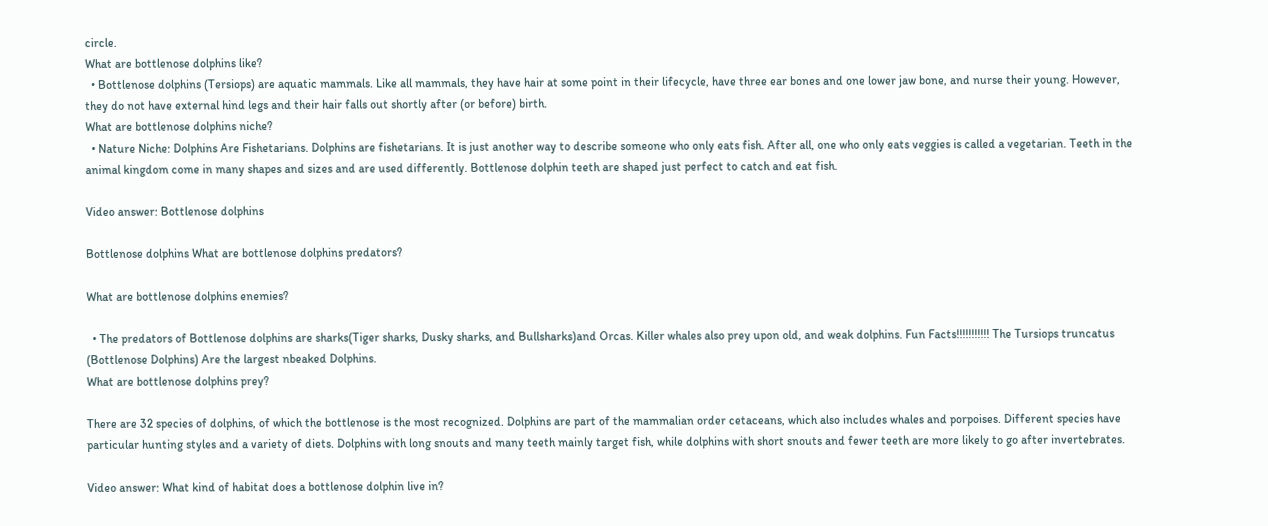circle.
What are bottlenose dolphins like?
  • Bottlenose dolphins (Tersiops) are aquatic mammals. Like all mammals, they have hair at some point in their lifecycle, have three ear bones and one lower jaw bone, and nurse their young. However, they do not have external hind legs and their hair falls out shortly after (or before) birth.
What are bottlenose dolphins niche?
  • Nature Niche: Dolphins Are Fishetarians. Dolphins are fishetarians. It is just another way to describe someone who only eats fish. After all, one who only eats veggies is called a vegetarian. Teeth in the animal kingdom come in many shapes and sizes and are used differently. Bottlenose dolphin teeth are shaped just perfect to catch and eat fish.

Video answer: Bottlenose dolphins

Bottlenose dolphins What are bottlenose dolphins predators?

What are bottlenose dolphins enemies?

  • The predators of Bottlenose dolphins are sharks(Tiger sharks, Dusky sharks, and Bullsharks)and Orcas. Killer whales also prey upon old, and weak dolphins. Fun Facts!!!!!!!!!!! The Tursiops truncatus (Bottlenose Dolphins) Are the largest nbeaked Dolphins.
What are bottlenose dolphins prey?

There are 32 species of dolphins, of which the bottlenose is the most recognized. Dolphins are part of the mammalian order cetaceans, which also includes whales and porpoises. Different species have particular hunting styles and a variety of diets. Dolphins with long snouts and many teeth mainly target fish, while dolphins with short snouts and fewer teeth are more likely to go after invertebrates.

Video answer: What kind of habitat does a bottlenose dolphin live in?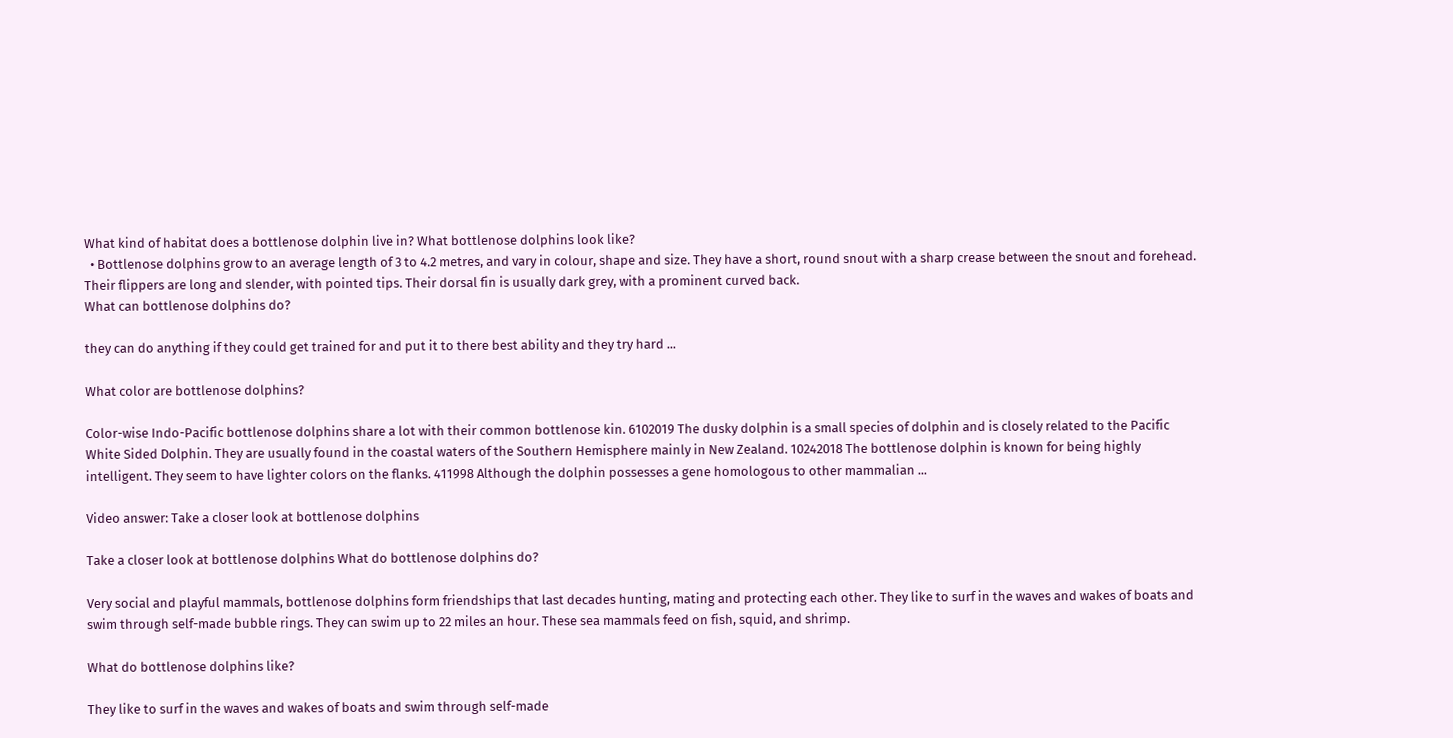What kind of habitat does a bottlenose dolphin live in? What bottlenose dolphins look like?
  • Bottlenose dolphins grow to an average length of 3 to 4.2 metres, and vary in colour, shape and size. They have a short, round snout with a sharp crease between the snout and forehead. Their flippers are long and slender, with pointed tips. Their dorsal fin is usually dark grey, with a prominent curved back.
What can bottlenose dolphins do?

they can do anything if they could get trained for and put it to there best ability and they try hard ...

What color are bottlenose dolphins?

Color-wise Indo-Pacific bottlenose dolphins share a lot with their common bottlenose kin. 6102019 The dusky dolphin is a small species of dolphin and is closely related to the Pacific White Sided Dolphin. They are usually found in the coastal waters of the Southern Hemisphere mainly in New Zealand. 10242018 The bottlenose dolphin is known for being highly intelligent. They seem to have lighter colors on the flanks. 411998 Although the dolphin possesses a gene homologous to other mammalian ...

Video answer: Take a closer look at bottlenose dolphins

Take a closer look at bottlenose dolphins What do bottlenose dolphins do?

Very social and playful mammals, bottlenose dolphins form friendships that last decades hunting, mating and protecting each other. They like to surf in the waves and wakes of boats and swim through self-made bubble rings. They can swim up to 22 miles an hour. These sea mammals feed on fish, squid, and shrimp.

What do bottlenose dolphins like?

They like to surf in the waves and wakes of boats and swim through self-made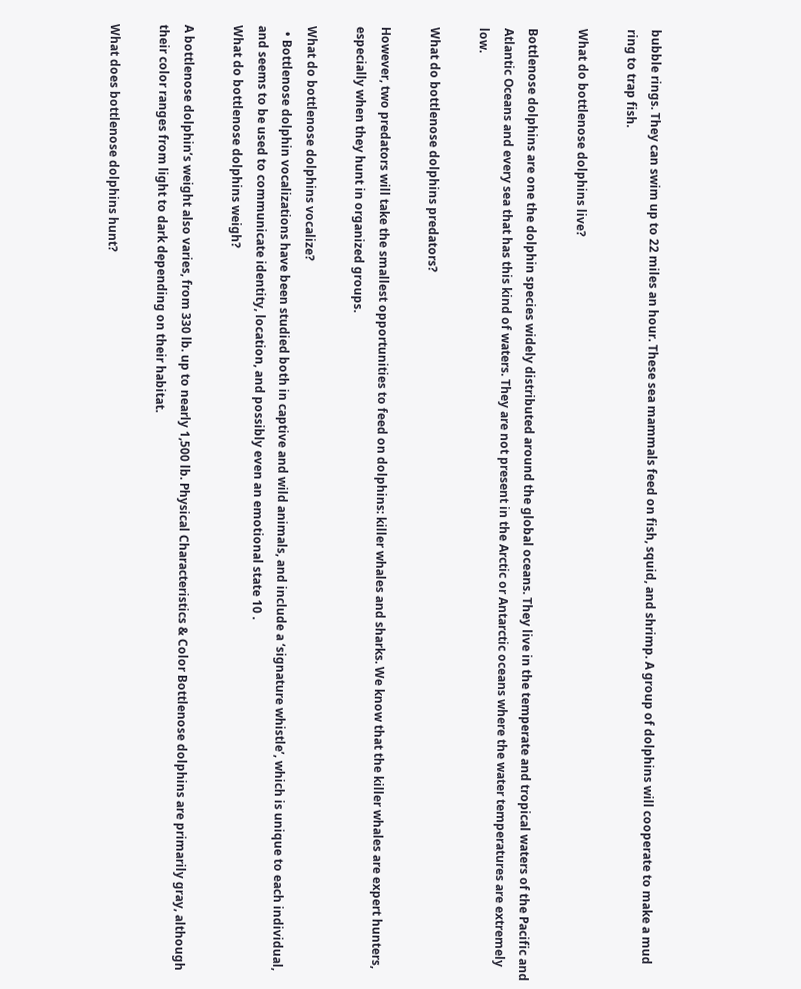bubble rings. They can swim up to 22 miles an hour. These sea mammals feed on fish, squid, and shrimp. A group of dolphins will cooperate to make a mud ring to trap fish.

What do bottlenose dolphins live?

Bottlenose dolphins are one the dolphin species widely distributed around the global oceans. They live in the temperate and tropical waters of the Pacific and Atlantic Oceans and every sea that has this kind of waters. They are not present in the Arctic or Antarctic oceans where the water temperatures are extremely low.

What do bottlenose dolphins predators?

However, two predators will take the smallest opportunities to feed on dolphins: killer whales and sharks. We know that the killer whales are expert hunters, especially when they hunt in organized groups.

What do bottlenose dolphins vocalize?
  • Bottlenose dolphin vocalizations have been studied both in captive and wild animals, and include a ‘signature whistle’, which is unique to each individual, and seems to be used to communicate identity, location, and possibly even an emotional state 10 .
What do bottlenose dolphins weigh?

A bottlenose dolphin’s weight also varies, from 330 lb. up to nearly 1,500 lb. Physical Characteristics & Color Bottlenose dolphins are primarily gray, although their color ranges from light to dark depending on their habitat.

What does bottlenose dolphins hunt?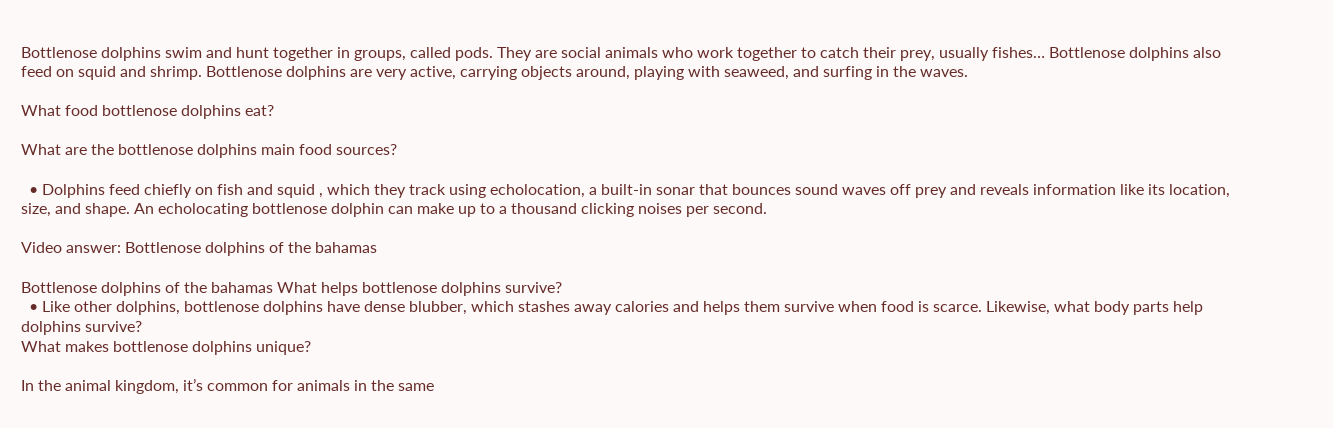Bottlenose dolphins swim and hunt together in groups, called pods. They are social animals who work together to catch their prey, usually fishes… Bottlenose dolphins also feed on squid and shrimp. Bottlenose dolphins are very active, carrying objects around, playing with seaweed, and surfing in the waves.

What food bottlenose dolphins eat?

What are the bottlenose dolphins main food sources?

  • Dolphins feed chiefly on fish and squid , which they track using echolocation, a built-in sonar that bounces sound waves off prey and reveals information like its location, size, and shape. An echolocating bottlenose dolphin can make up to a thousand clicking noises per second.

Video answer: Bottlenose dolphins of the bahamas

Bottlenose dolphins of the bahamas What helps bottlenose dolphins survive?
  • Like other dolphins, bottlenose dolphins have dense blubber, which stashes away calories and helps them survive when food is scarce. Likewise, what body parts help dolphins survive?
What makes bottlenose dolphins unique?

In the animal kingdom, it’s common for animals in the same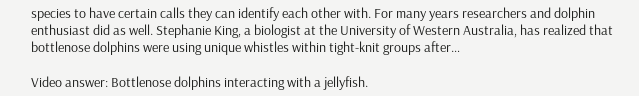species to have certain calls they can identify each other with. For many years researchers and dolphin enthusiast did as well. Stephanie King, a biologist at the University of Western Australia, has realized that bottlenose dolphins were using unique whistles within tight-knit groups after…

Video answer: Bottlenose dolphins interacting with a jellyfish.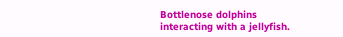Bottlenose dolphins interacting with a jellyfish.